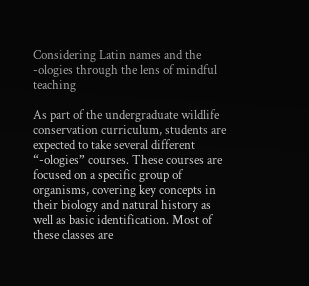Considering Latin names and the -ologies through the lens of mindful teaching

As part of the undergraduate wildlife conservation curriculum, students are expected to take several different “-ologies” courses. These courses are focused on a specific group of organisms, covering key concepts in their biology and natural history as well as basic identification. Most of these classes are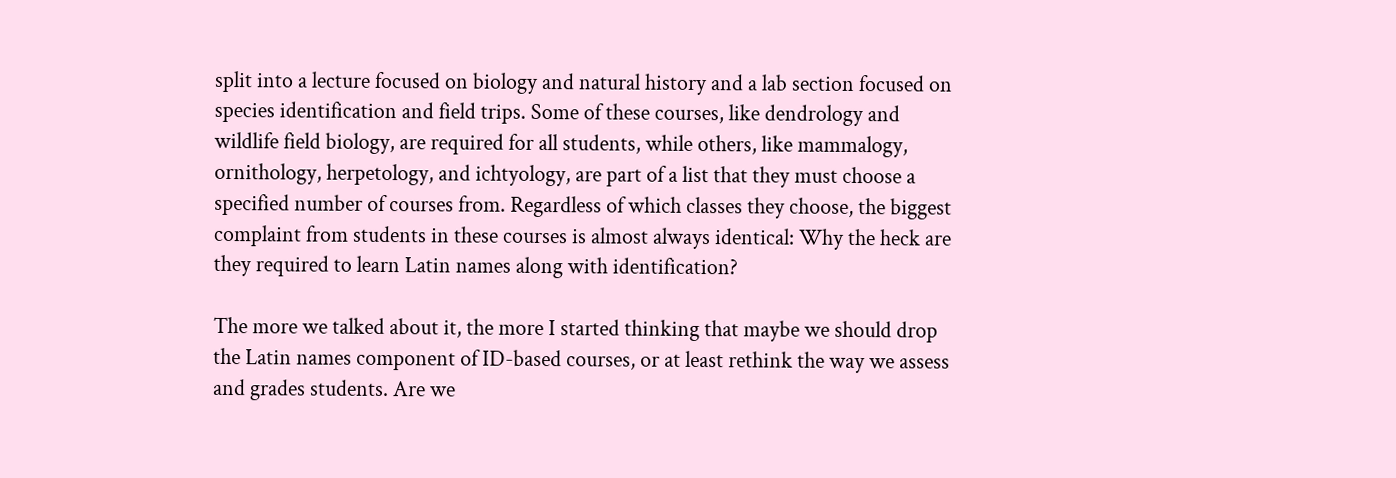split into a lecture focused on biology and natural history and a lab section focused on species identification and field trips. Some of these courses, like dendrology and wildlife field biology, are required for all students, while others, like mammalogy, ornithology, herpetology, and ichtyology, are part of a list that they must choose a specified number of courses from. Regardless of which classes they choose, the biggest complaint from students in these courses is almost always identical: Why the heck are they required to learn Latin names along with identification?

The more we talked about it, the more I started thinking that maybe we should drop the Latin names component of ID-based courses, or at least rethink the way we assess and grades students. Are we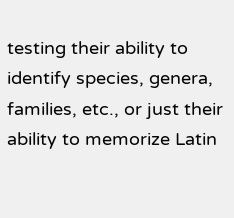testing their ability to identify species, genera, families, etc., or just their ability to memorize Latin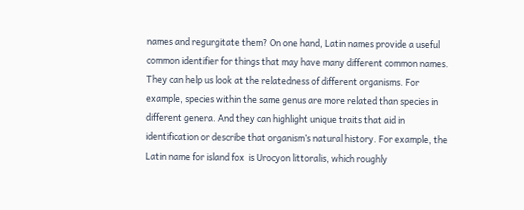names and regurgitate them? On one hand, Latin names provide a useful common identifier for things that may have many different common names. They can help us look at the relatedness of different organisms. For example, species within the same genus are more related than species in different genera. And they can highlight unique traits that aid in identification or describe that organism’s natural history. For example, the Latin name for island fox  is Urocyon littoralis, which roughly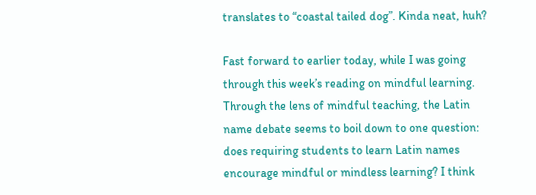translates to “coastal tailed dog”. Kinda neat, huh?

Fast forward to earlier today, while I was going through this week’s reading on mindful learning. Through the lens of mindful teaching, the Latin name debate seems to boil down to one question: does requiring students to learn Latin names encourage mindful or mindless learning? I think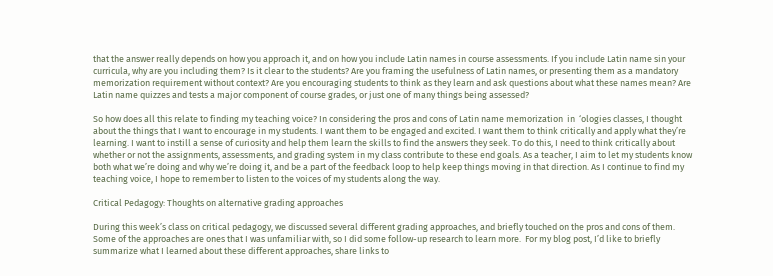that the answer really depends on how you approach it, and on how you include Latin names in course assessments. If you include Latin name sin your curricula, why are you including them? Is it clear to the students? Are you framing the usefulness of Latin names, or presenting them as a mandatory memorization requirement without context? Are you encouraging students to think as they learn and ask questions about what these names mean? Are Latin name quizzes and tests a major component of course grades, or just one of many things being assessed?

So how does all this relate to finding my teaching voice? In considering the pros and cons of Latin name memorization  in  ‘ologies classes, I thought about the things that I want to encourage in my students. I want them to be engaged and excited. I want them to think critically and apply what they’re learning. I want to instill a sense of curiosity and help them learn the skills to find the answers they seek. To do this, I need to think critically about whether or not the assignments, assessments, and grading system in my class contribute to these end goals. As a teacher, I aim to let my students know both what we’re doing and why we’re doing it, and be a part of the feedback loop to help keep things moving in that direction. As I continue to find my teaching voice, I hope to remember to listen to the voices of my students along the way.

Critical Pedagogy: Thoughts on alternative grading approaches

During this week’s class on critical pedagogy, we discussed several different grading approaches, and briefly touched on the pros and cons of them. Some of the approaches are ones that I was unfamiliar with, so I did some follow-up research to learn more.  For my blog post, I’d like to briefly summarize what I learned about these different approaches, share links to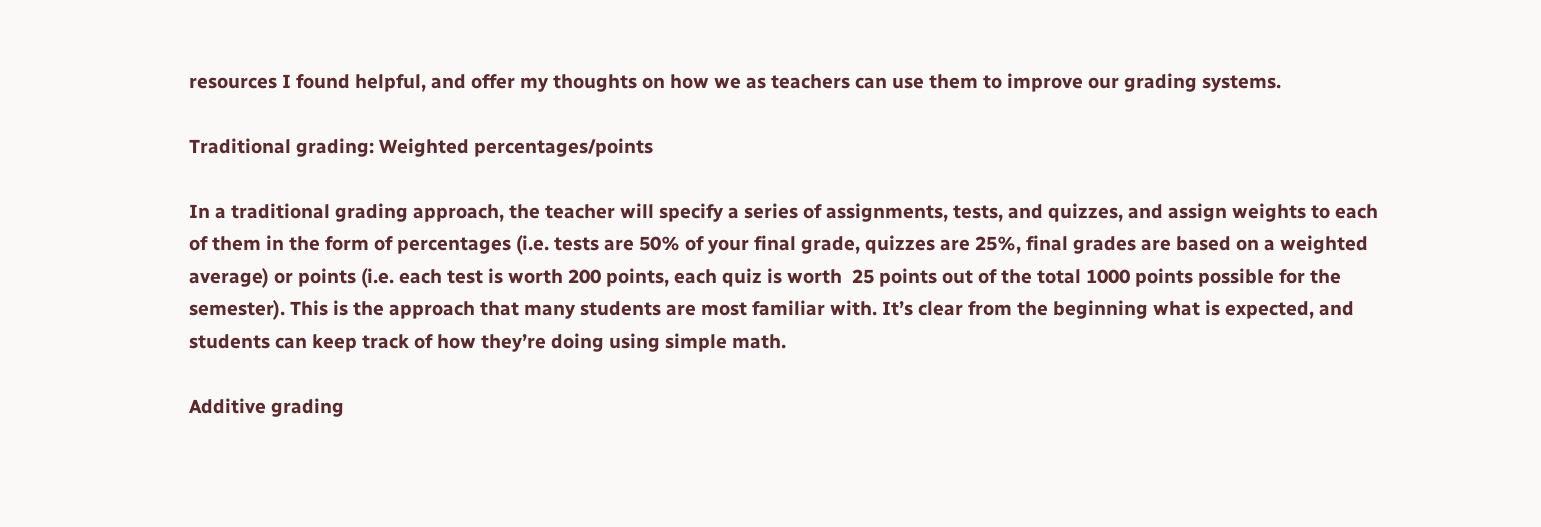resources I found helpful, and offer my thoughts on how we as teachers can use them to improve our grading systems.

Traditional grading: Weighted percentages/points

In a traditional grading approach, the teacher will specify a series of assignments, tests, and quizzes, and assign weights to each of them in the form of percentages (i.e. tests are 50% of your final grade, quizzes are 25%, final grades are based on a weighted average) or points (i.e. each test is worth 200 points, each quiz is worth  25 points out of the total 1000 points possible for the semester). This is the approach that many students are most familiar with. It’s clear from the beginning what is expected, and students can keep track of how they’re doing using simple math.

Additive grading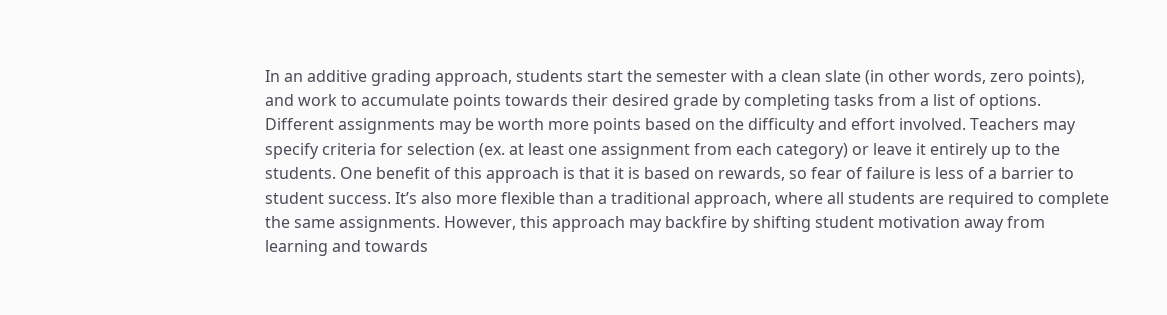In an additive grading approach, students start the semester with a clean slate (in other words, zero points), and work to accumulate points towards their desired grade by completing tasks from a list of options. Different assignments may be worth more points based on the difficulty and effort involved. Teachers may specify criteria for selection (ex. at least one assignment from each category) or leave it entirely up to the students. One benefit of this approach is that it is based on rewards, so fear of failure is less of a barrier to student success. It’s also more flexible than a traditional approach, where all students are required to complete the same assignments. However, this approach may backfire by shifting student motivation away from learning and towards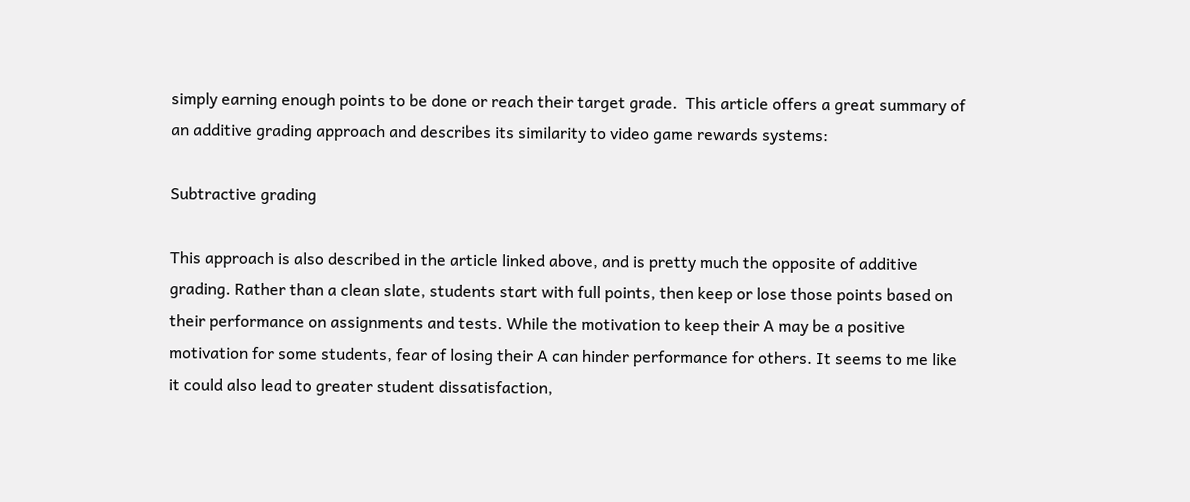simply earning enough points to be done or reach their target grade.  This article offers a great summary of an additive grading approach and describes its similarity to video game rewards systems:

Subtractive grading

This approach is also described in the article linked above, and is pretty much the opposite of additive grading. Rather than a clean slate, students start with full points, then keep or lose those points based on their performance on assignments and tests. While the motivation to keep their A may be a positive motivation for some students, fear of losing their A can hinder performance for others. It seems to me like it could also lead to greater student dissatisfaction,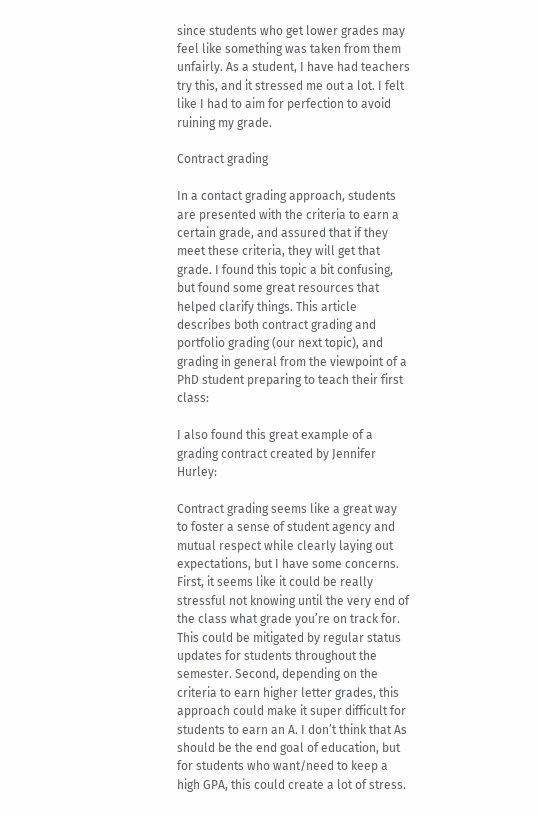since students who get lower grades may feel like something was taken from them unfairly. As a student, I have had teachers try this, and it stressed me out a lot. I felt like I had to aim for perfection to avoid ruining my grade.

Contract grading

In a contact grading approach, students are presented with the criteria to earn a certain grade, and assured that if they meet these criteria, they will get that grade. I found this topic a bit confusing, but found some great resources that helped clarify things. This article describes both contract grading and portfolio grading (our next topic), and grading in general from the viewpoint of a PhD student preparing to teach their first class:

I also found this great example of a grading contract created by Jennifer Hurley:

Contract grading seems like a great way to foster a sense of student agency and mutual respect while clearly laying out expectations, but I have some concerns. First, it seems like it could be really stressful not knowing until the very end of the class what grade you’re on track for. This could be mitigated by regular status updates for students throughout the semester. Second, depending on the criteria to earn higher letter grades, this approach could make it super difficult for students to earn an A. I don’t think that As should be the end goal of education, but for students who want/need to keep a high GPA, this could create a lot of stress.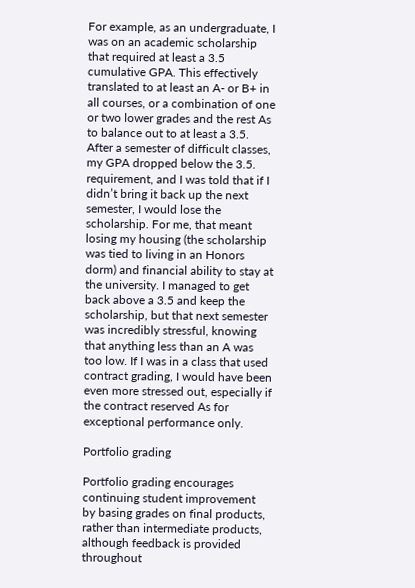For example, as an undergraduate, I was on an academic scholarship that required at least a 3.5 cumulative GPA. This effectively translated to at least an A- or B+ in all courses, or a combination of one or two lower grades and the rest As to balance out to at least a 3.5. After a semester of difficult classes, my GPA dropped below the 3.5. requirement, and I was told that if I didn’t bring it back up the next semester, I would lose the scholarship. For me, that meant losing my housing (the scholarship was tied to living in an Honors dorm) and financial ability to stay at the university. I managed to get back above a 3.5 and keep the scholarship, but that next semester was incredibly stressful, knowing that anything less than an A was too low. If I was in a class that used contract grading, I would have been even more stressed out, especially if the contract reserved As for exceptional performance only.

Portfolio grading

Portfolio grading encourages continuing student improvement by basing grades on final products, rather than intermediate products, although feedback is provided throughout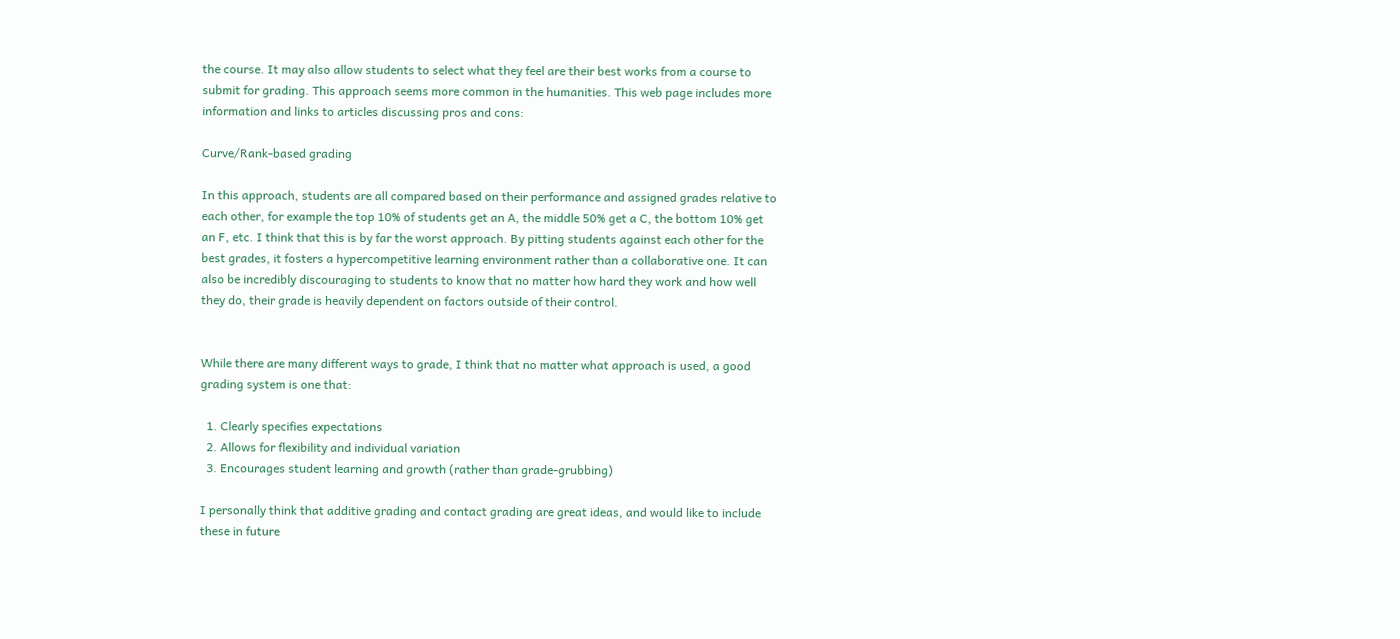the course. It may also allow students to select what they feel are their best works from a course to submit for grading. This approach seems more common in the humanities. This web page includes more information and links to articles discussing pros and cons:

Curve/Rank-based grading

In this approach, students are all compared based on their performance and assigned grades relative to each other, for example the top 10% of students get an A, the middle 50% get a C, the bottom 10% get an F, etc. I think that this is by far the worst approach. By pitting students against each other for the best grades, it fosters a hypercompetitive learning environment rather than a collaborative one. It can also be incredibly discouraging to students to know that no matter how hard they work and how well they do, their grade is heavily dependent on factors outside of their control.


While there are many different ways to grade, I think that no matter what approach is used, a good grading system is one that:

  1. Clearly specifies expectations
  2. Allows for flexibility and individual variation
  3. Encourages student learning and growth (rather than grade-grubbing)

I personally think that additive grading and contact grading are great ideas, and would like to include these in future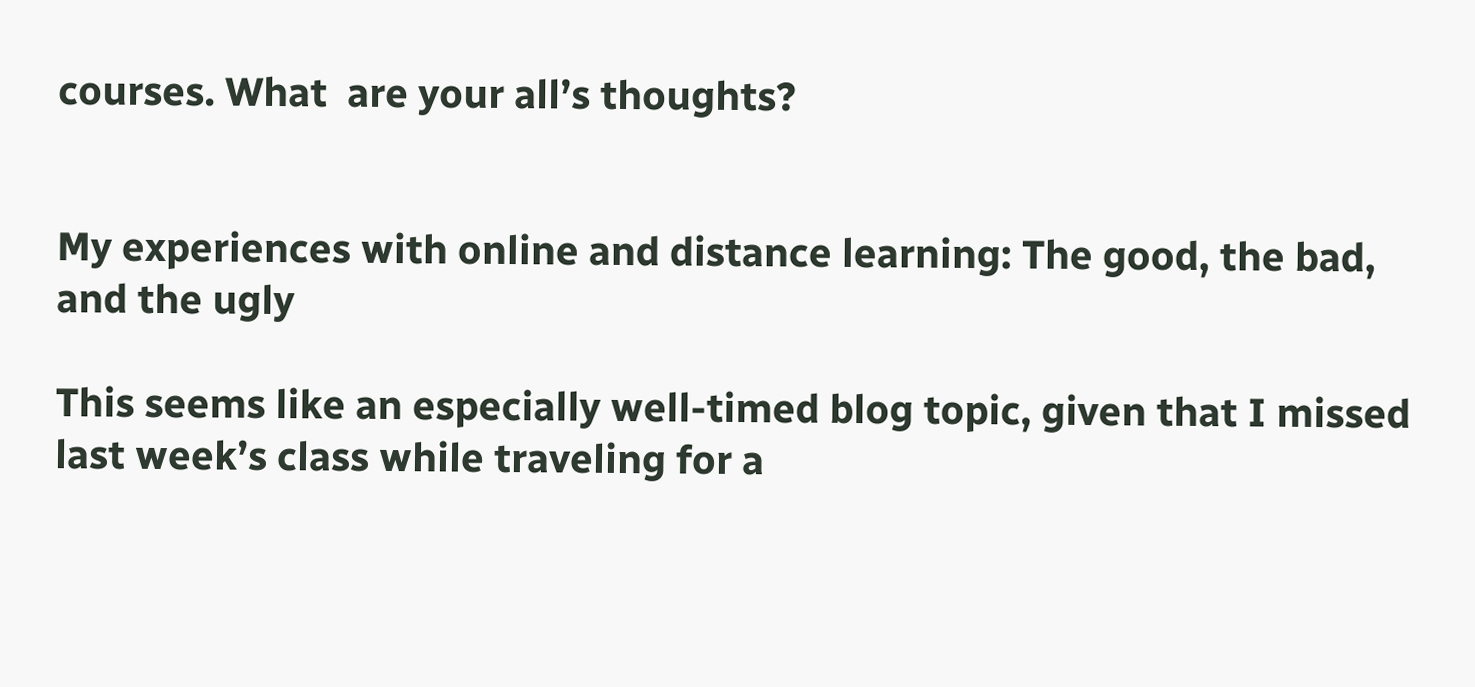courses. What  are your all’s thoughts?


My experiences with online and distance learning: The good, the bad, and the ugly

This seems like an especially well-timed blog topic, given that I missed last week’s class while traveling for a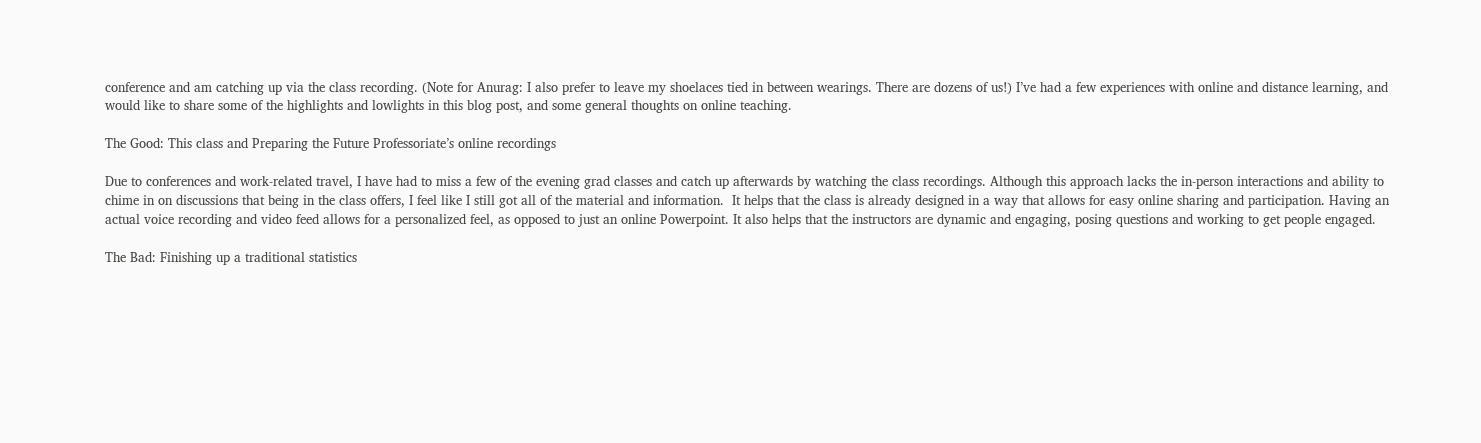conference and am catching up via the class recording. (Note for Anurag: I also prefer to leave my shoelaces tied in between wearings. There are dozens of us!) I’ve had a few experiences with online and distance learning, and would like to share some of the highlights and lowlights in this blog post, and some general thoughts on online teaching.

The Good: This class and Preparing the Future Professoriate’s online recordings

Due to conferences and work-related travel, I have had to miss a few of the evening grad classes and catch up afterwards by watching the class recordings. Although this approach lacks the in-person interactions and ability to chime in on discussions that being in the class offers, I feel like I still got all of the material and information.  It helps that the class is already designed in a way that allows for easy online sharing and participation. Having an actual voice recording and video feed allows for a personalized feel, as opposed to just an online Powerpoint. It also helps that the instructors are dynamic and engaging, posing questions and working to get people engaged.

The Bad: Finishing up a traditional statistics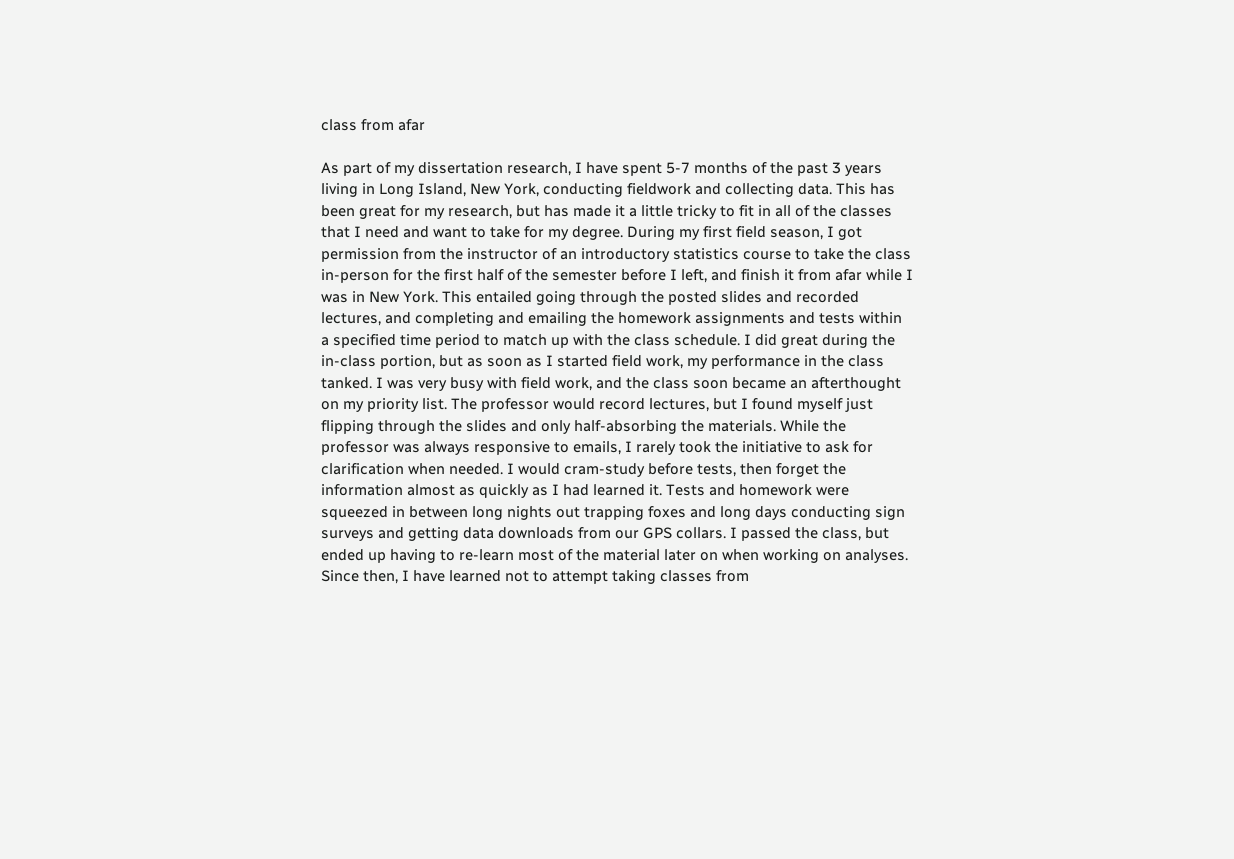class from afar

As part of my dissertation research, I have spent 5-7 months of the past 3 years living in Long Island, New York, conducting fieldwork and collecting data. This has been great for my research, but has made it a little tricky to fit in all of the classes that I need and want to take for my degree. During my first field season, I got permission from the instructor of an introductory statistics course to take the class in-person for the first half of the semester before I left, and finish it from afar while I was in New York. This entailed going through the posted slides and recorded lectures, and completing and emailing the homework assignments and tests within a specified time period to match up with the class schedule. I did great during the in-class portion, but as soon as I started field work, my performance in the class tanked. I was very busy with field work, and the class soon became an afterthought on my priority list. The professor would record lectures, but I found myself just flipping through the slides and only half-absorbing the materials. While the professor was always responsive to emails, I rarely took the initiative to ask for clarification when needed. I would cram-study before tests, then forget the information almost as quickly as I had learned it. Tests and homework were squeezed in between long nights out trapping foxes and long days conducting sign surveys and getting data downloads from our GPS collars. I passed the class, but ended up having to re-learn most of the material later on when working on analyses. Since then, I have learned not to attempt taking classes from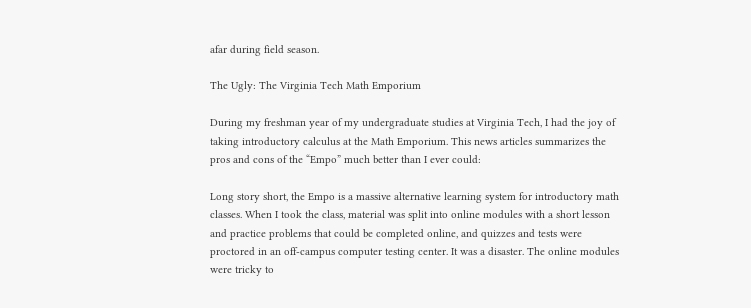afar during field season.

The Ugly: The Virginia Tech Math Emporium

During my freshman year of my undergraduate studies at Virginia Tech, I had the joy of taking introductory calculus at the Math Emporium. This news articles summarizes the pros and cons of the “Empo” much better than I ever could:

Long story short, the Empo is a massive alternative learning system for introductory math classes. When I took the class, material was split into online modules with a short lesson and practice problems that could be completed online, and quizzes and tests were proctored in an off-campus computer testing center. It was a disaster. The online modules were tricky to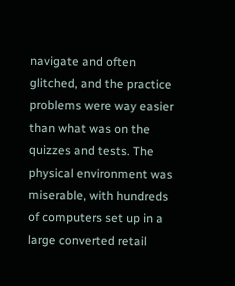navigate and often glitched, and the practice problems were way easier than what was on the quizzes and tests. The physical environment was miserable, with hundreds of computers set up in a large converted retail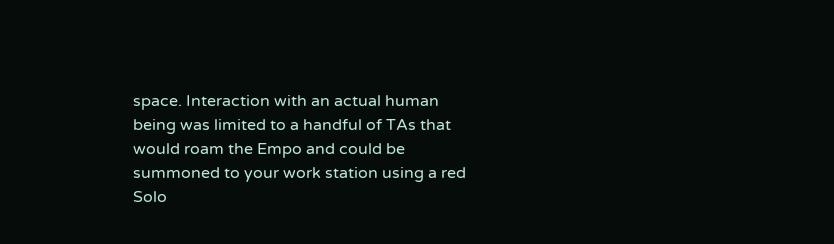space. Interaction with an actual human being was limited to a handful of TAs that would roam the Empo and could be summoned to your work station using a red Solo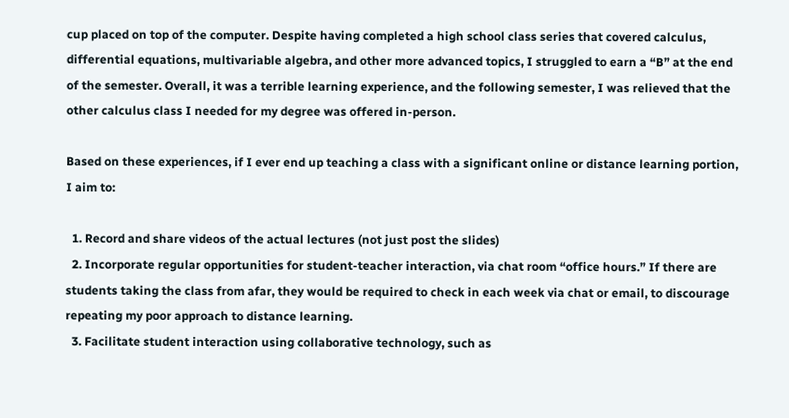cup placed on top of the computer. Despite having completed a high school class series that covered calculus, differential equations, multivariable algebra, and other more advanced topics, I struggled to earn a “B” at the end of the semester. Overall, it was a terrible learning experience, and the following semester, I was relieved that the other calculus class I needed for my degree was offered in-person.

Based on these experiences, if I ever end up teaching a class with a significant online or distance learning portion, I aim to:

  1. Record and share videos of the actual lectures (not just post the slides)
  2. Incorporate regular opportunities for student-teacher interaction, via chat room “office hours.” If there are students taking the class from afar, they would be required to check in each week via chat or email, to discourage repeating my poor approach to distance learning.
  3. Facilitate student interaction using collaborative technology, such as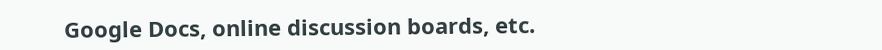Google Docs, online discussion boards, etc.